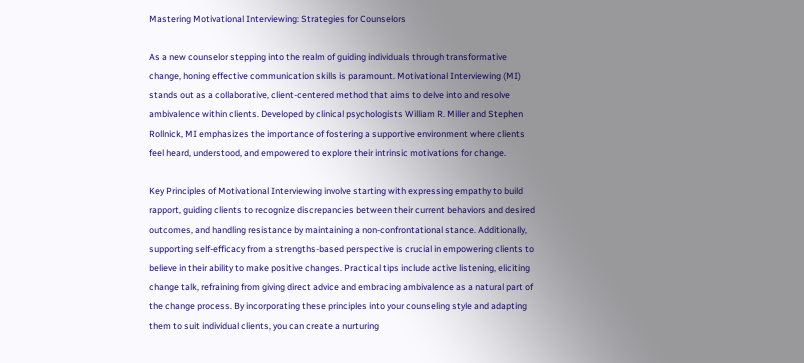Mastering Motivational Interviewing: Strategies for Counselors

As a new counselor stepping into the realm of guiding individuals through transformative change, honing effective communication skills is paramount. Motivational Interviewing (MI) stands out as a collaborative, client-centered method that aims to delve into and resolve ambivalence within clients. Developed by clinical psychologists William R. Miller and Stephen Rollnick, MI emphasizes the importance of fostering a supportive environment where clients feel heard, understood, and empowered to explore their intrinsic motivations for change.

Key Principles of Motivational Interviewing involve starting with expressing empathy to build rapport, guiding clients to recognize discrepancies between their current behaviors and desired outcomes, and handling resistance by maintaining a non-confrontational stance. Additionally, supporting self-efficacy from a strengths-based perspective is crucial in empowering clients to believe in their ability to make positive changes. Practical tips include active listening, eliciting change talk, refraining from giving direct advice and embracing ambivalence as a natural part of the change process. By incorporating these principles into your counseling style and adapting them to suit individual clients, you can create a nurturing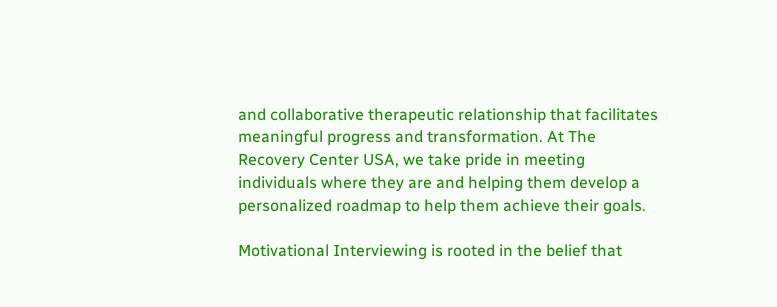and collaborative therapeutic relationship that facilitates meaningful progress and transformation. At The Recovery Center USA, we take pride in meeting individuals where they are and helping them develop a personalized roadmap to help them achieve their goals.

Motivational Interviewing is rooted in the belief that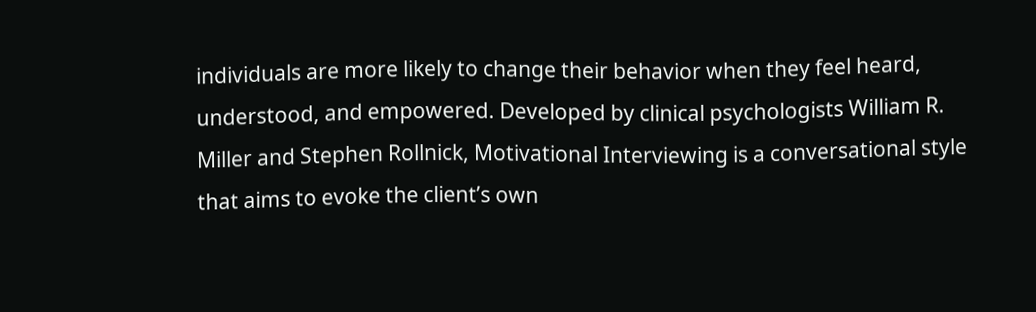individuals are more likely to change their behavior when they feel heard, understood, and empowered. Developed by clinical psychologists William R. Miller and Stephen Rollnick, Motivational Interviewing is a conversational style that aims to evoke the client’s own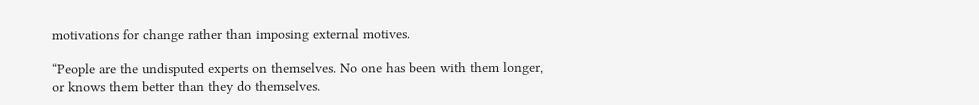motivations for change rather than imposing external motives.

“People are the undisputed experts on themselves. No one has been with them longer, or knows them better than they do themselves.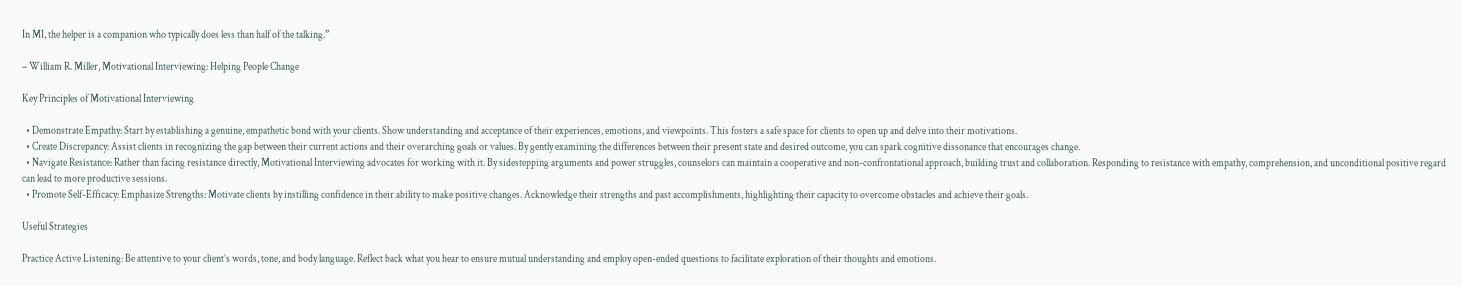In MI, the helper is a companion who typically does less than half of the talking.”

– William R. Miller, Motivational Interviewing: Helping People Change

Key Principles of Motivational Interviewing

  • Demonstrate Empathy: Start by establishing a genuine, empathetic bond with your clients. Show understanding and acceptance of their experiences, emotions, and viewpoints. This fosters a safe space for clients to open up and delve into their motivations.
  • Create Discrepancy: Assist clients in recognizing the gap between their current actions and their overarching goals or values. By gently examining the differences between their present state and desired outcome, you can spark cognitive dissonance that encourages change.
  • Navigate Resistance: Rather than facing resistance directly, Motivational Interviewing advocates for working with it. By sidestepping arguments and power struggles, counselors can maintain a cooperative and non-confrontational approach, building trust and collaboration. Responding to resistance with empathy, comprehension, and unconditional positive regard can lead to more productive sessions.
  • Promote Self-Efficacy: Emphasize Strengths: Motivate clients by instilling confidence in their ability to make positive changes. Acknowledge their strengths and past accomplishments, highlighting their capacity to overcome obstacles and achieve their goals.

Useful Strategies

Practice Active Listening: Be attentive to your client’s words, tone, and body language. Reflect back what you hear to ensure mutual understanding and employ open-ended questions to facilitate exploration of their thoughts and emotions.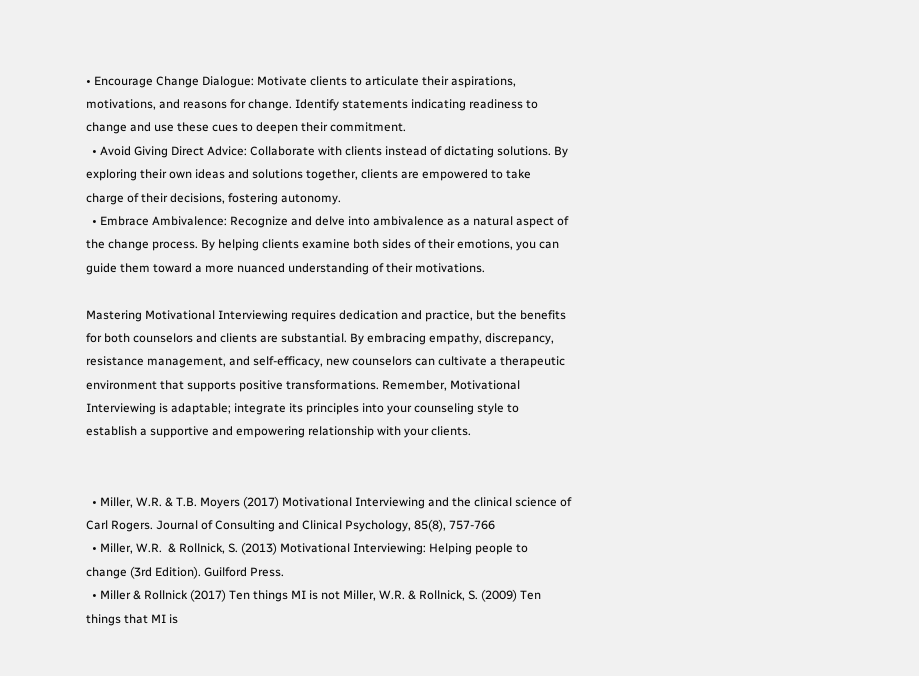• Encourage Change Dialogue: Motivate clients to articulate their aspirations, motivations, and reasons for change. Identify statements indicating readiness to change and use these cues to deepen their commitment.
  • Avoid Giving Direct Advice: Collaborate with clients instead of dictating solutions. By exploring their own ideas and solutions together, clients are empowered to take charge of their decisions, fostering autonomy.
  • Embrace Ambivalence: Recognize and delve into ambivalence as a natural aspect of the change process. By helping clients examine both sides of their emotions, you can guide them toward a more nuanced understanding of their motivations.

Mastering Motivational Interviewing requires dedication and practice, but the benefits for both counselors and clients are substantial. By embracing empathy, discrepancy, resistance management, and self-efficacy, new counselors can cultivate a therapeutic environment that supports positive transformations. Remember, Motivational Interviewing is adaptable; integrate its principles into your counseling style to establish a supportive and empowering relationship with your clients.


  • Miller, W.R. & T.B. Moyers (2017) Motivational Interviewing and the clinical science of Carl Rogers. Journal of Consulting and Clinical Psychology, 85(8), 757-766
  • Miller, W.R.  & Rollnick, S. (2013) Motivational Interviewing: Helping people to change (3rd Edition). Guilford Press.
  • Miller & Rollnick (2017) Ten things MI is not Miller, W.R. & Rollnick, S. (2009) Ten things that MI is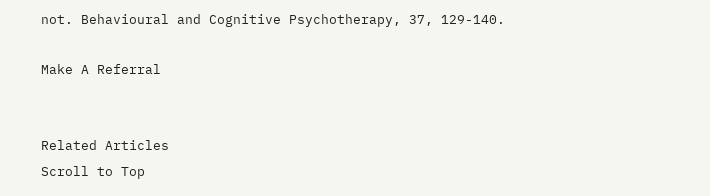not. Behavioural and Cognitive Psychotherapy, 37, 129-140.

Make A Referral


Related Articles
Scroll to Top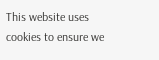This website uses cookies to ensure we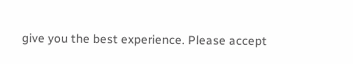give you the best experience. Please accept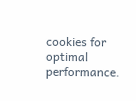cookies for optimal performance.